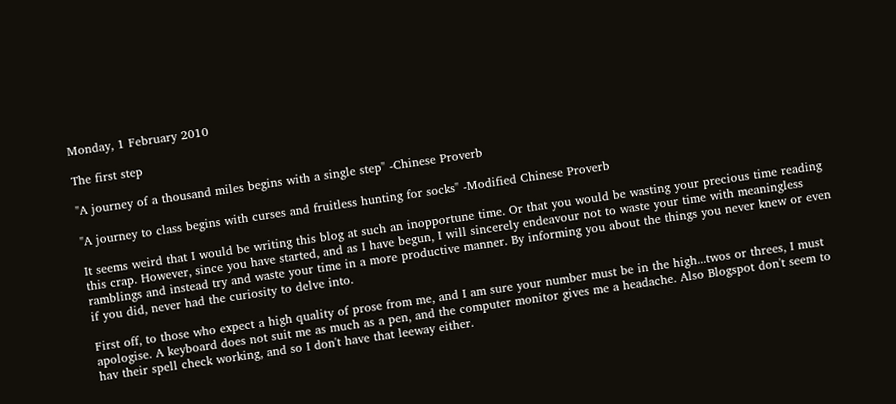Monday, 1 February 2010

The first step

"A journey of a thousand miles begins with a single step" -Chinese Proverb

"A journey to class begins with curses and fruitless hunting for socks" -Modified Chinese Proverb

It seems weird that I would be writing this blog at such an inopportune time. Or that you would be wasting your precious time reading this crap. However, since you have started, and as I have begun, I will sincerely endeavour not to waste your time with meaningless ramblings and instead try and waste your time in a more productive manner. By informing you about the things you never knew or even if you did, never had the curiosity to delve into.

First off, to those who expect a high quality of prose from me, and I am sure your number must be in the high...twos or threes, I must apologise. A keyboard does not suit me as much as a pen, and the computer monitor gives me a headache. Also Blogspot don't seem to hav their spell check working, and so I don't have that leeway either.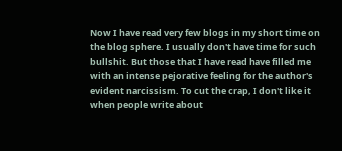Now I have read very few blogs in my short time on the blog sphere. I usually don't have time for such bullshit. But those that I have read have filled me with an intense pejorative feeling for the author's evident narcissism. To cut the crap, I don't like it when people write about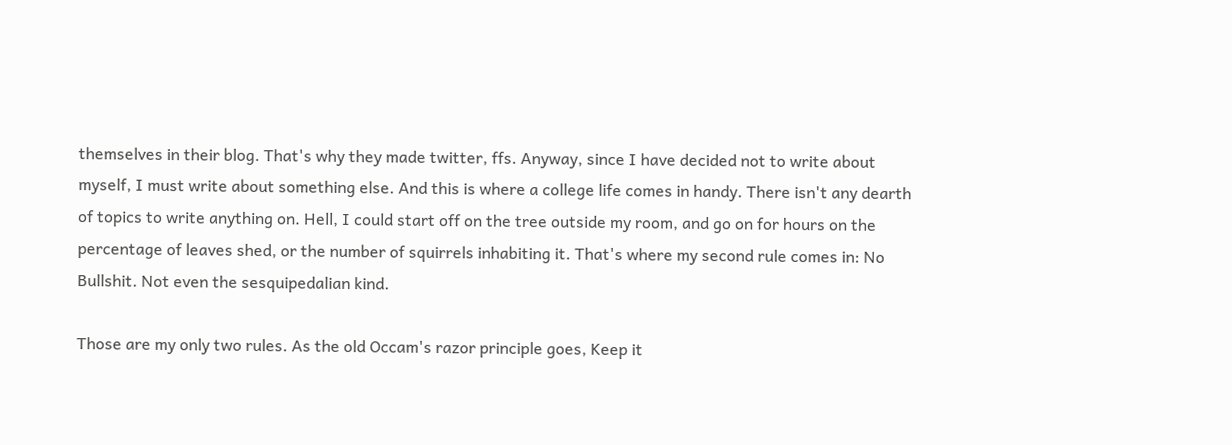themselves in their blog. That's why they made twitter, ffs. Anyway, since I have decided not to write about myself, I must write about something else. And this is where a college life comes in handy. There isn't any dearth of topics to write anything on. Hell, I could start off on the tree outside my room, and go on for hours on the percentage of leaves shed, or the number of squirrels inhabiting it. That's where my second rule comes in: No Bullshit. Not even the sesquipedalian kind.

Those are my only two rules. As the old Occam's razor principle goes, Keep it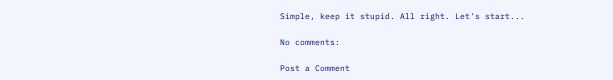Simple, keep it stupid. All right. Let's start...

No comments:

Post a Comment